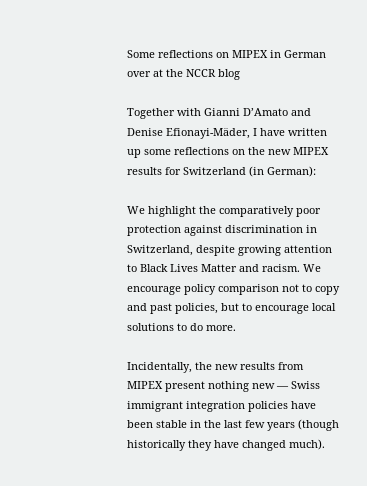Some reflections on MIPEX in German over at the NCCR blog

Together with Gianni D’Amato and Denise Efionayi-Mäder, I have written up some reflections on the new MIPEX results for Switzerland (in German):

We highlight the comparatively poor protection against discrimination in Switzerland, despite growing attention to Black Lives Matter and racism. We encourage policy comparison not to copy and past policies, but to encourage local solutions to do more.

Incidentally, the new results from MIPEX present nothing new — Swiss immigrant integration policies have been stable in the last few years (though historically they have changed much).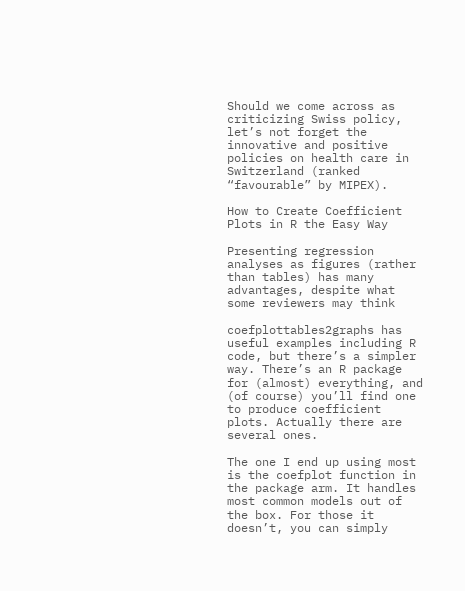Should we come across as criticizing Swiss policy, let’s not forget the innovative and positive policies on health care in Switzerland (ranked “favourable” by MIPEX).

How to Create Coefficient Plots in R the Easy Way

Presenting regression analyses as figures (rather than tables) has many advantages, despite what some reviewers may think

coefplottables2graphs has useful examples including R code, but there’s a simpler way. There’s an R package for (almost) everything, and (of course) you’ll find one to produce coefficient plots. Actually there are several ones.

The one I end up using most is the coefplot function in the package arm. It handles most common models out of the box. For those it doesn’t, you can simply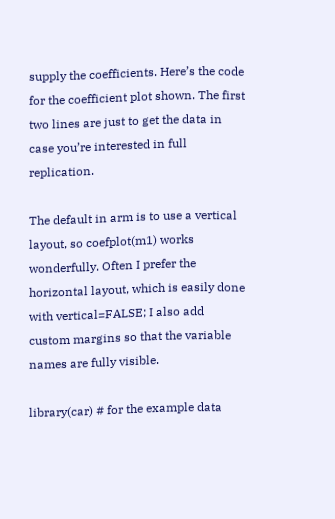supply the coefficients. Here’s the code for the coefficient plot shown. The first two lines are just to get the data in case you’re interested in full replication.

The default in arm is to use a vertical layout, so coefplot(m1) works wonderfully. Often I prefer the horizontal layout, which is easily done with vertical=FALSE; I also add custom margins so that the variable names are fully visible.

library(car) # for the example data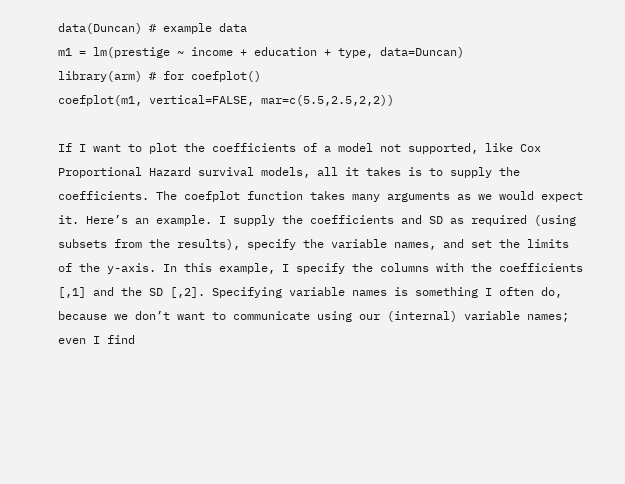data(Duncan) # example data
m1 = lm(prestige ~ income + education + type, data=Duncan)
library(arm) # for coefplot()
coefplot(m1, vertical=FALSE, mar=c(5.5,2.5,2,2))

If I want to plot the coefficients of a model not supported, like Cox Proportional Hazard survival models, all it takes is to supply the coefficients. The coefplot function takes many arguments as we would expect it. Here’s an example. I supply the coefficients and SD as required (using subsets from the results), specify the variable names, and set the limits of the y-axis. In this example, I specify the columns with the coefficients [,1] and the SD [,2]. Specifying variable names is something I often do, because we don’t want to communicate using our (internal) variable names; even I find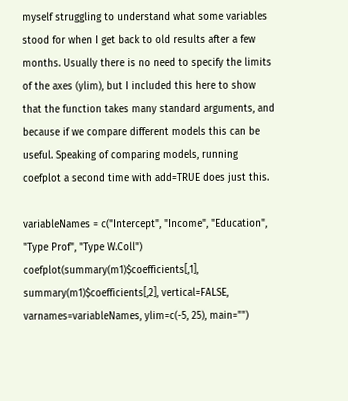myself struggling to understand what some variables stood for when I get back to old results after a few months. Usually there is no need to specify the limits of the axes (ylim), but I included this here to show that the function takes many standard arguments, and because if we compare different models this can be useful. Speaking of comparing models, running coefplot a second time with add=TRUE does just this.

variableNames = c("Intercept", "Income", "Education", "Type Prof", "Type W.Coll")
coefplot(summary(m1)$coefficients[,1], summary(m1)$coefficients[,2], vertical=FALSE, varnames=variableNames, ylim=c(-5, 25), main="")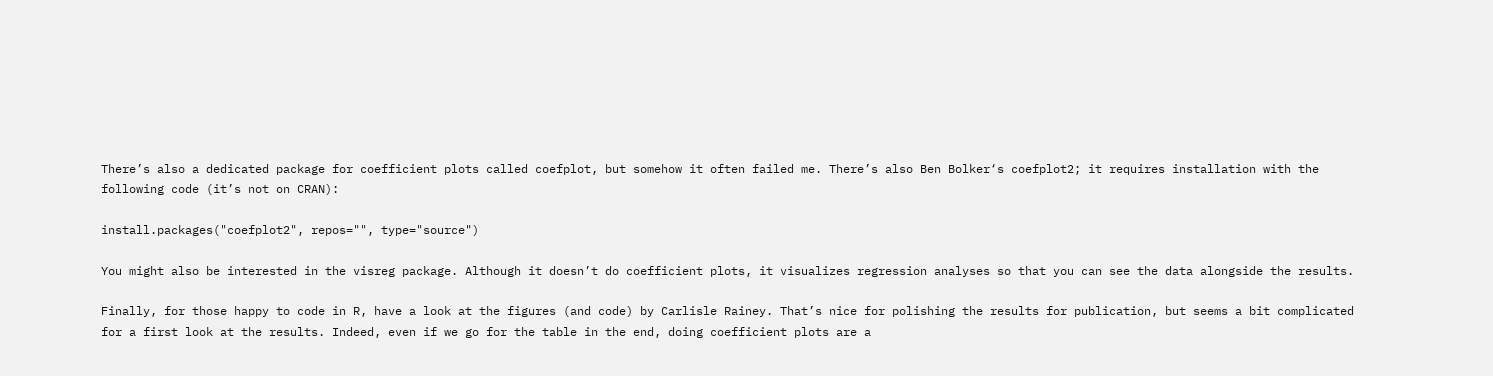There’s also a dedicated package for coefficient plots called coefplot, but somehow it often failed me. There’s also Ben Bolker‘s coefplot2; it requires installation with the following code (it’s not on CRAN):

install.packages("coefplot2", repos="", type="source")

You might also be interested in the visreg package. Although it doesn’t do coefficient plots, it visualizes regression analyses so that you can see the data alongside the results.

Finally, for those happy to code in R, have a look at the figures (and code) by Carlisle Rainey. That’s nice for polishing the results for publication, but seems a bit complicated for a first look at the results. Indeed, even if we go for the table in the end, doing coefficient plots are a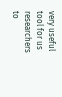very useful tool for us researchers to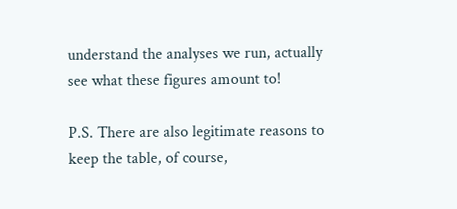understand the analyses we run, actually see what these figures amount to!

P.S. There are also legitimate reasons to keep the table, of course,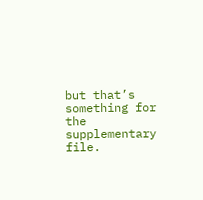but that’s something for the supplementary file.